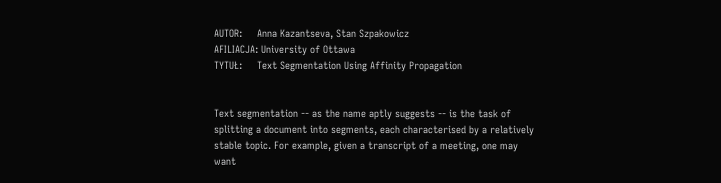AUTOR:     Anna Kazantseva, Stan Szpakowicz
AFILIACJA: University of Ottawa
TYTUŁ:     Text Segmentation Using Affinity Propagation


Text segmentation -- as the name aptly suggests -- is the task of
splitting a document into segments, each characterised by a relatively
stable topic. For example, given a transcript of a meeting, one may
want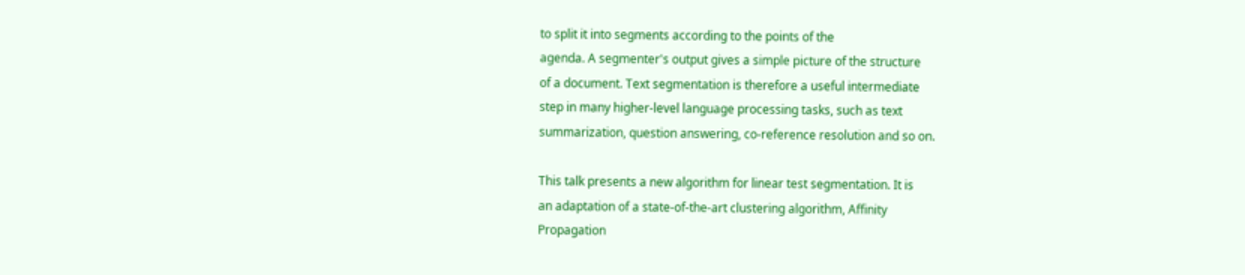to split it into segments according to the points of the
agenda. A segmenter's output gives a simple picture of the structure
of a document. Text segmentation is therefore a useful intermediate
step in many higher-level language processing tasks, such as text
summarization, question answering, co-reference resolution and so on.

This talk presents a new algorithm for linear test segmentation. It is
an adaptation of a state-of-the-art clustering algorithm, Affinity
Propagation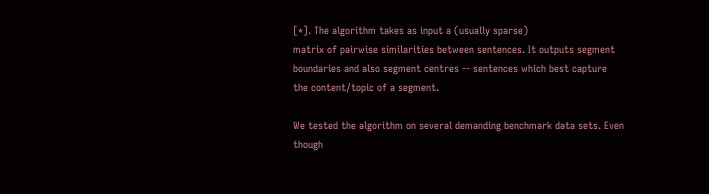[*]. The algorithm takes as input a (usually sparse)
matrix of pairwise similarities between sentences. It outputs segment
boundaries and also segment centres -- sentences which best capture
the content/topic of a segment.

We tested the algorithm on several demanding benchmark data sets. Even
though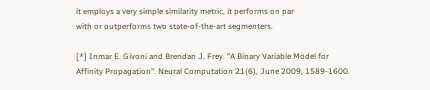it employs a very simple similarity metric, it performs on par
with or outperforms two state-of-the-art segmenters.

[*] Inmar E. Givoni and Brendan J. Frey. "A Binary Variable Model for
Affinity Propagation". Neural Computation 21(6), June 2009, 1589-1600.